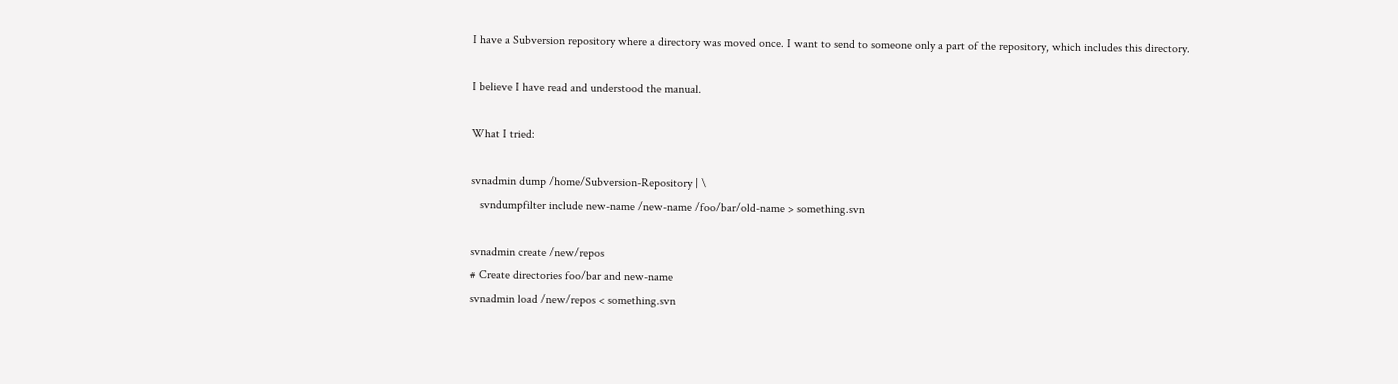I have a Subversion repository where a directory was moved once. I want to send to someone only a part of the repository, which includes this directory.

I believe I have read and understood the manual.

What I tried:

svnadmin dump /home/Subversion-Repository | \
   svndumpfilter include new-name /new-name /foo/bar/old-name > something.svn

svnadmin create /new/repos
# Create directories foo/bar and new-name
svnadmin load /new/repos < something.svn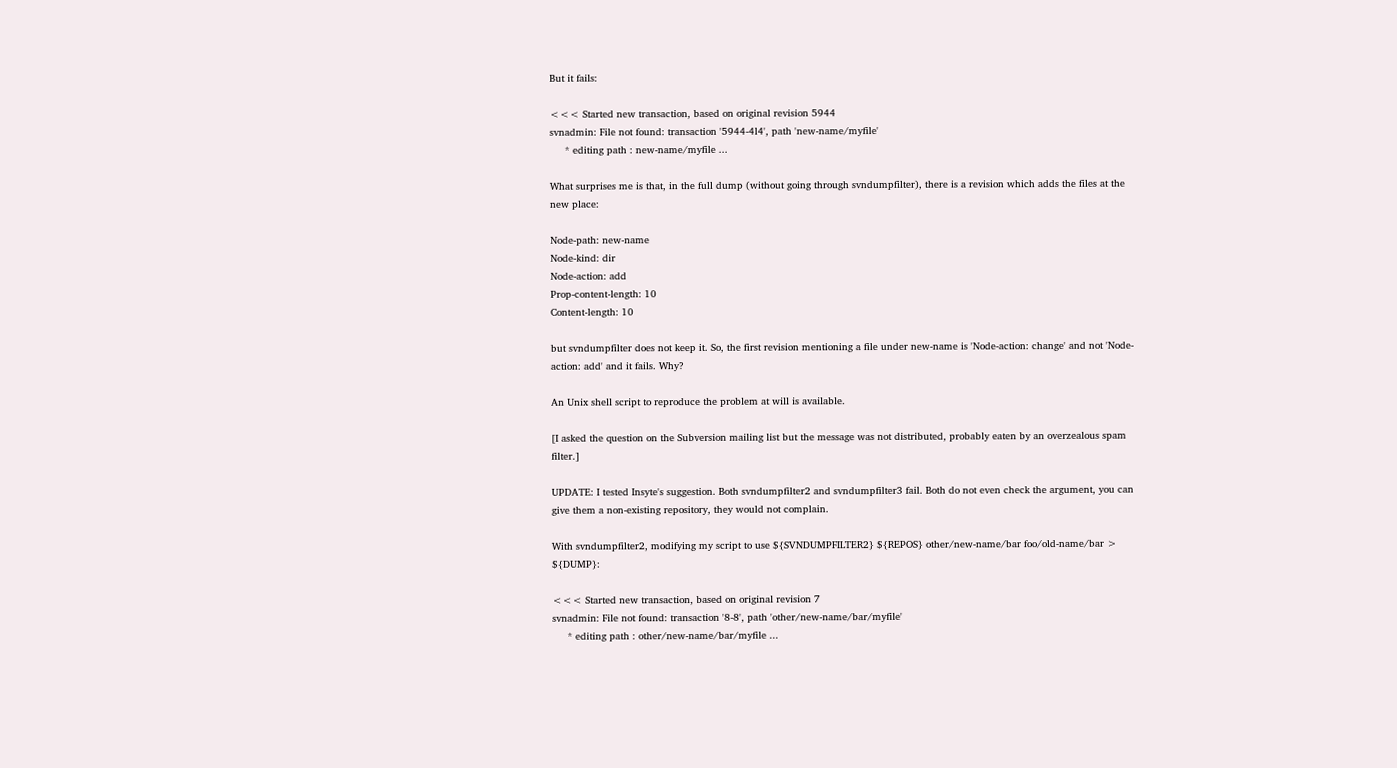But it fails:

<<< Started new transaction, based on original revision 5944
svnadmin: File not found: transaction '5944-4l4', path 'new-name/myfile'
     * editing path : new-name/myfile ...

What surprises me is that, in the full dump (without going through svndumpfilter), there is a revision which adds the files at the new place:

Node-path: new-name
Node-kind: dir
Node-action: add
Prop-content-length: 10
Content-length: 10

but svndumpfilter does not keep it. So, the first revision mentioning a file under new-name is 'Node-action: change' and not 'Node-action: add' and it fails. Why?

An Unix shell script to reproduce the problem at will is available.

[I asked the question on the Subversion mailing list but the message was not distributed, probably eaten by an overzealous spam filter.]

UPDATE: I tested Insyte's suggestion. Both svndumpfilter2 and svndumpfilter3 fail. Both do not even check the argument, you can give them a non-existing repository, they would not complain.

With svndumpfilter2, modifying my script to use ${SVNDUMPFILTER2} ${REPOS} other/new-name/bar foo/old-name/bar > ${DUMP}:

<<< Started new transaction, based on original revision 7
svnadmin: File not found: transaction '8-8', path 'other/new-name/bar/myfile'
     * editing path : other/new-name/bar/myfile ...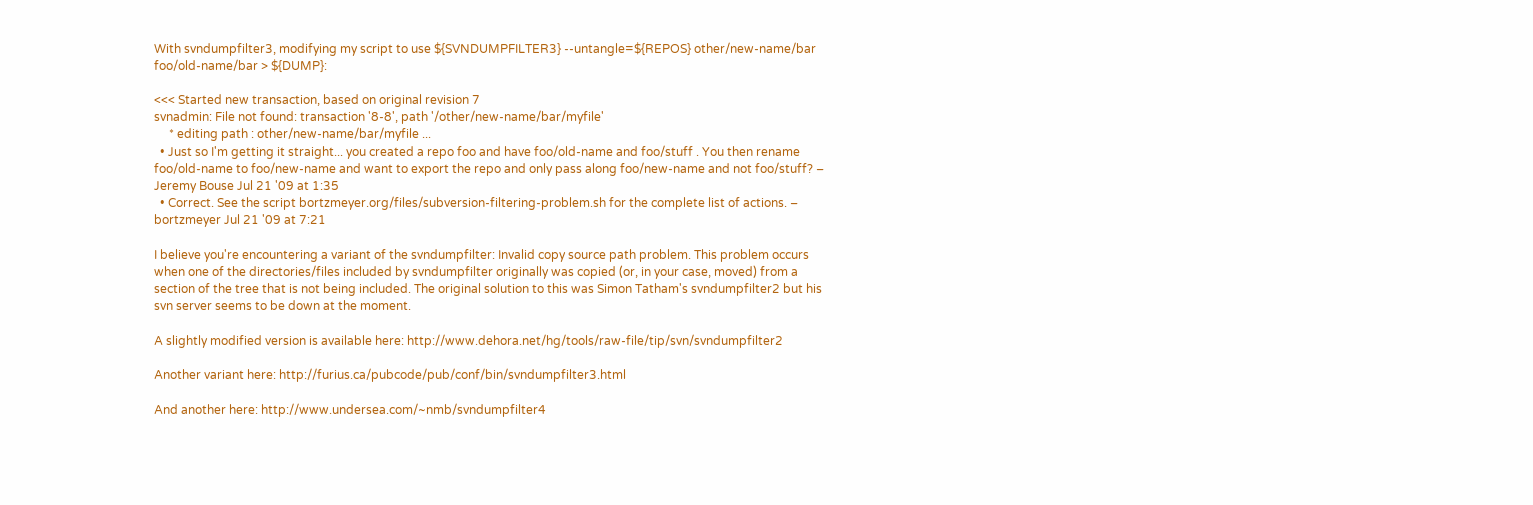With svndumpfilter3, modifying my script to use ${SVNDUMPFILTER3} --untangle=${REPOS} other/new-name/bar foo/old-name/bar > ${DUMP}:

<<< Started new transaction, based on original revision 7
svnadmin: File not found: transaction '8-8', path '/other/new-name/bar/myfile'
     * editing path : other/new-name/bar/myfile ...
  • Just so I'm getting it straight... you created a repo foo and have foo/old-name and foo/stuff . You then rename foo/old-name to foo/new-name and want to export the repo and only pass along foo/new-name and not foo/stuff? – Jeremy Bouse Jul 21 '09 at 1:35
  • Correct. See the script bortzmeyer.org/files/subversion-filtering-problem.sh for the complete list of actions. – bortzmeyer Jul 21 '09 at 7:21

I believe you're encountering a variant of the svndumpfilter: Invalid copy source path problem. This problem occurs when one of the directories/files included by svndumpfilter originally was copied (or, in your case, moved) from a section of the tree that is not being included. The original solution to this was Simon Tatham's svndumpfilter2 but his svn server seems to be down at the moment.

A slightly modified version is available here: http://www.dehora.net/hg/tools/raw-file/tip/svn/svndumpfilter2

Another variant here: http://furius.ca/pubcode/pub/conf/bin/svndumpfilter3.html

And another here: http://www.undersea.com/~nmb/svndumpfilter4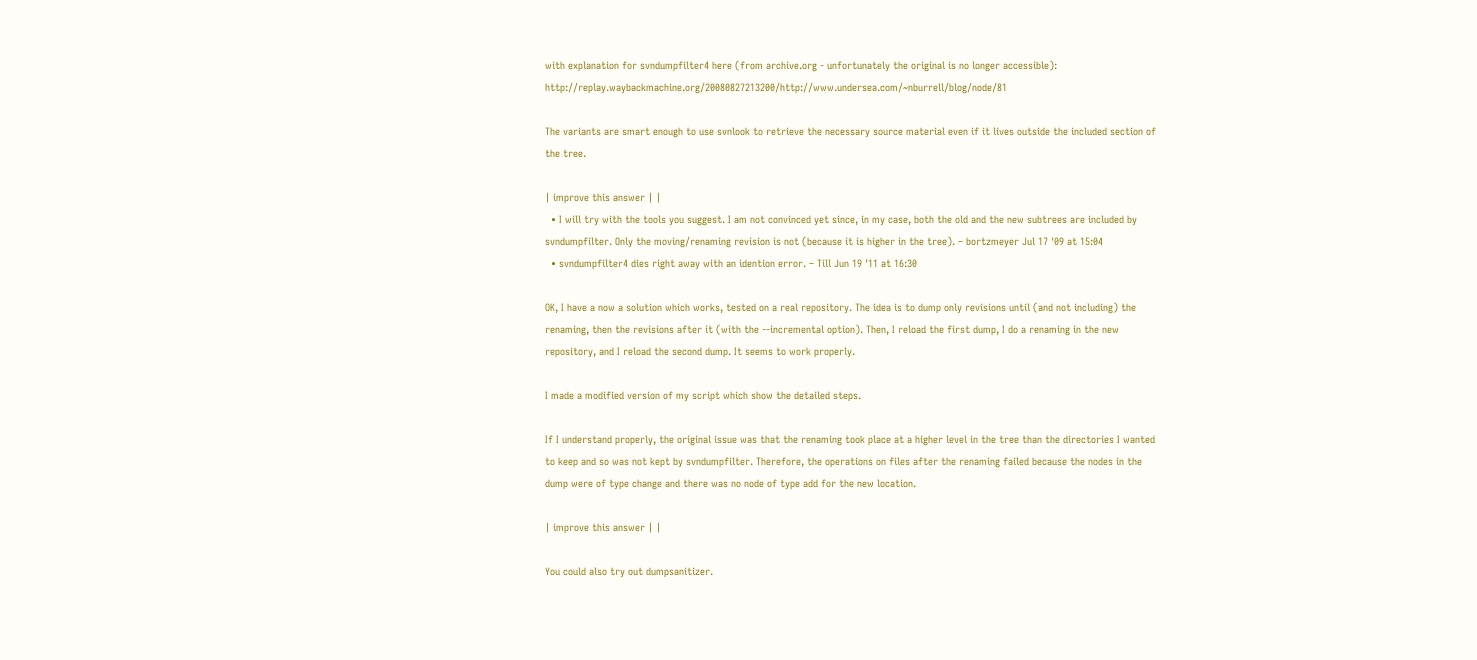with explanation for svndumpfilter4 here (from archive.org - unfortunately the original is no longer accessible): http://replay.waybackmachine.org/20080827213200/http://www.undersea.com/~nburrell/blog/node/81

The variants are smart enough to use svnlook to retrieve the necessary source material even if it lives outside the included section of the tree.

| improve this answer | |
  • I will try with the tools you suggest. I am not convinced yet since, in my case, both the old and the new subtrees are included by svndumpfilter. Only the moving/renaming revision is not (because it is higher in the tree). – bortzmeyer Jul 17 '09 at 15:04
  • svndumpfilter4 dies right away with an idention error. – Till Jun 19 '11 at 16:30

OK, I have a now a solution which works, tested on a real repository. The idea is to dump only revisions until (and not including) the renaming, then the revisions after it (with the --incremental option). Then, I reload the first dump, I do a renaming in the new repository, and I reload the second dump. It seems to work properly.

I made a modified version of my script which show the detailed steps.

If I understand properly, the original issue was that the renaming took place at a higher level in the tree than the directories I wanted to keep and so was not kept by svndumpfilter. Therefore, the operations on files after the renaming failed because the nodes in the dump were of type change and there was no node of type add for the new location.

| improve this answer | |

You could also try out dumpsanitizer.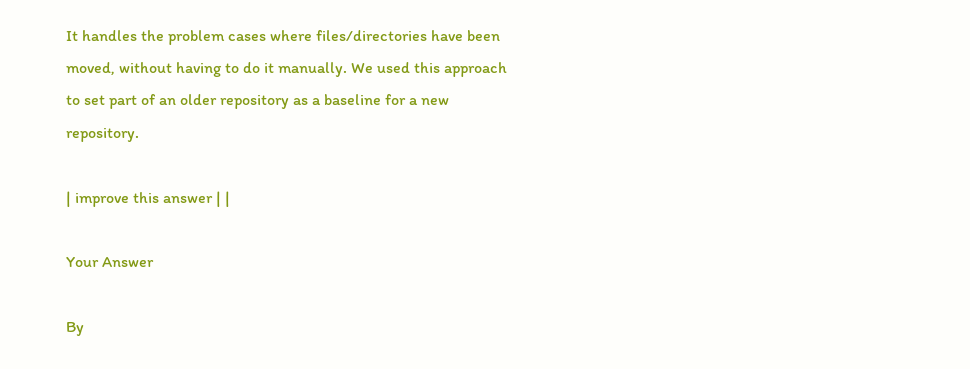It handles the problem cases where files/directories have been moved, without having to do it manually. We used this approach to set part of an older repository as a baseline for a new repository.

| improve this answer | |

Your Answer

By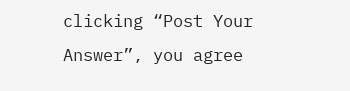clicking “Post Your Answer”, you agree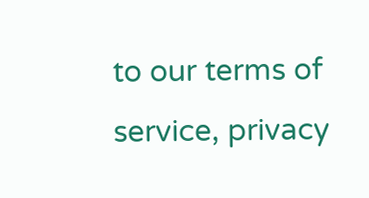to our terms of service, privacy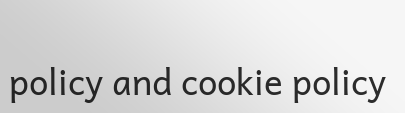policy and cookie policy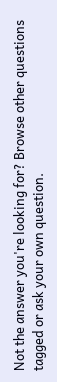Not the answer you're looking for? Browse other questions tagged or ask your own question.